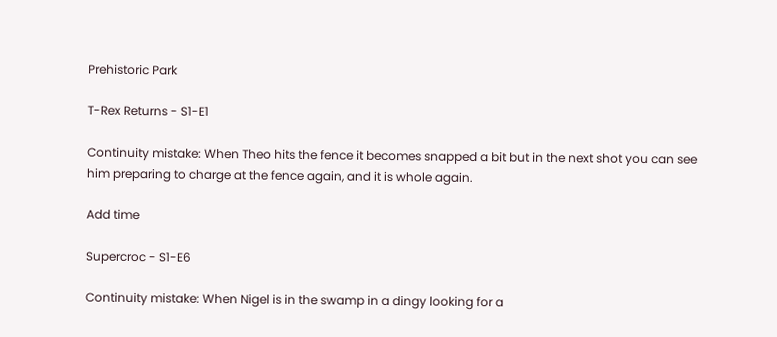Prehistoric Park

T-Rex Returns - S1-E1

Continuity mistake: When Theo hits the fence it becomes snapped a bit but in the next shot you can see him preparing to charge at the fence again, and it is whole again.

Add time

Supercroc - S1-E6

Continuity mistake: When Nigel is in the swamp in a dingy looking for a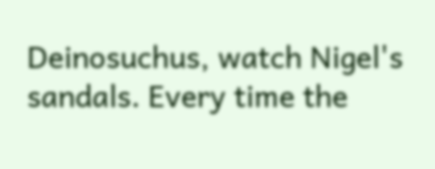Deinosuchus, watch Nigel's sandals. Every time the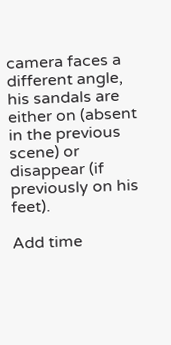camera faces a different angle, his sandals are either on (absent in the previous scene) or disappear (if previously on his feet).

Add time